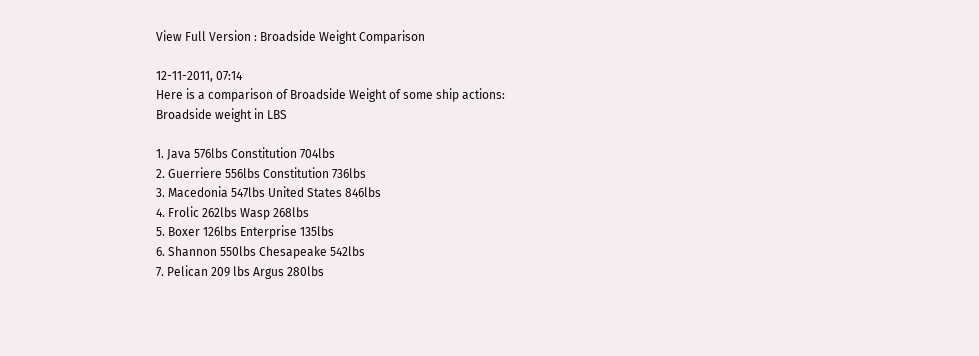View Full Version : Broadside Weight Comparison

12-11-2011, 07:14
Here is a comparison of Broadside Weight of some ship actions:
Broadside weight in LBS

1. Java 576lbs Constitution 704lbs
2. Guerriere 556lbs Constitution 736lbs
3. Macedonia 547lbs United States 846lbs
4. Frolic 262lbs Wasp 268lbs
5. Boxer 126lbs Enterprise 135lbs
6. Shannon 550lbs Chesapeake 542lbs
7. Pelican 209 lbs Argus 280lbs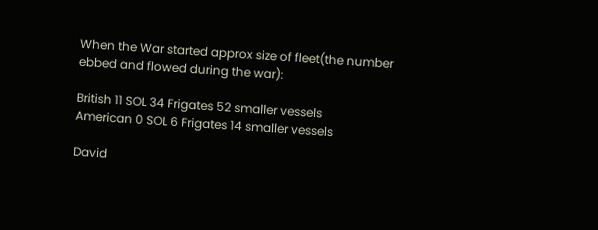When the War started approx size of fleet(the number ebbed and flowed during the war):

British 11 SOL 34 Frigates 52 smaller vessels
American 0 SOL 6 Frigates 14 smaller vessels

David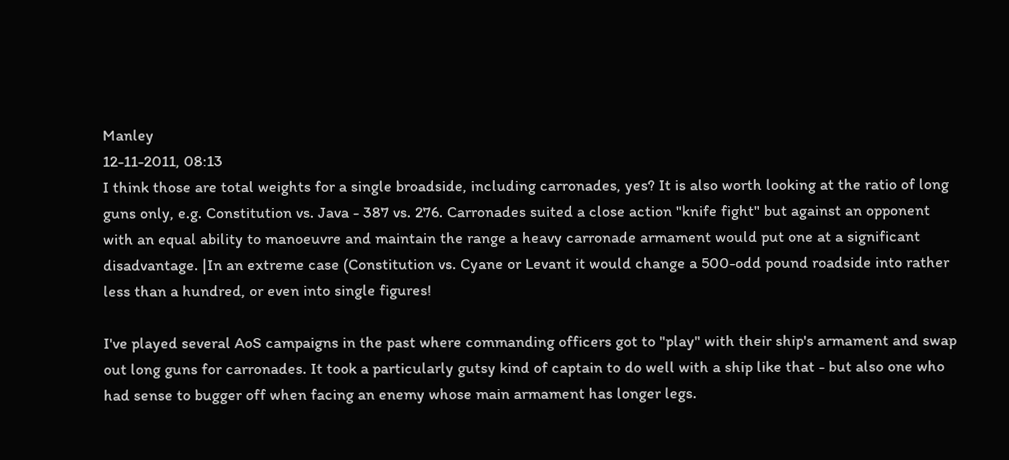Manley
12-11-2011, 08:13
I think those are total weights for a single broadside, including carronades, yes? It is also worth looking at the ratio of long guns only, e.g. Constitution vs. Java - 387 vs. 276. Carronades suited a close action "knife fight" but against an opponent with an equal ability to manoeuvre and maintain the range a heavy carronade armament would put one at a significant disadvantage. |In an extreme case (Constitution vs. Cyane or Levant it would change a 500-odd pound roadside into rather less than a hundred, or even into single figures!

I've played several AoS campaigns in the past where commanding officers got to "play" with their ship's armament and swap out long guns for carronades. It took a particularly gutsy kind of captain to do well with a ship like that - but also one who had sense to bugger off when facing an enemy whose main armament has longer legs.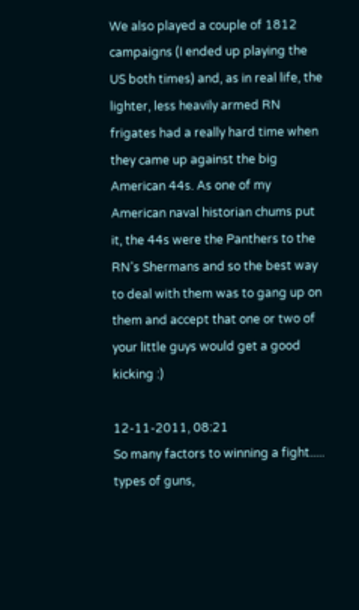We also played a couple of 1812 campaigns (I ended up playing the US both times) and, as in real life, the lighter, less heavily armed RN frigates had a really hard time when they came up against the big American 44s. As one of my American naval historian chums put it, the 44s were the Panthers to the RN's Shermans and so the best way to deal with them was to gang up on them and accept that one or two of your little guys would get a good kicking :)

12-11-2011, 08:21
So many factors to winning a fight.....
types of guns,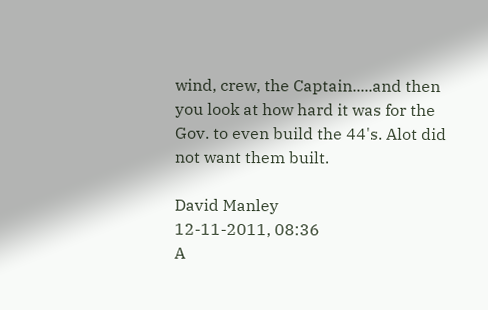wind, crew, the Captain.....and then you look at how hard it was for the Gov. to even build the 44's. Alot did not want them built.

David Manley
12-11-2011, 08:36
A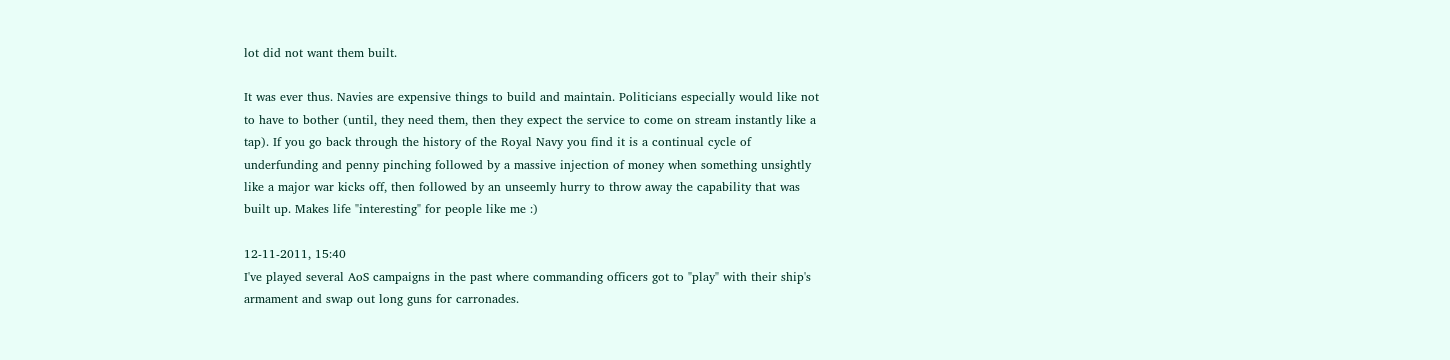lot did not want them built.

It was ever thus. Navies are expensive things to build and maintain. Politicians especially would like not to have to bother (until, they need them, then they expect the service to come on stream instantly like a tap). If you go back through the history of the Royal Navy you find it is a continual cycle of underfunding and penny pinching followed by a massive injection of money when something unsightly like a major war kicks off, then followed by an unseemly hurry to throw away the capability that was built up. Makes life "interesting" for people like me :)

12-11-2011, 15:40
I've played several AoS campaigns in the past where commanding officers got to "play" with their ship's armament and swap out long guns for carronades.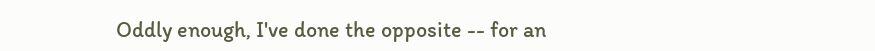Oddly enough, I've done the opposite -- for an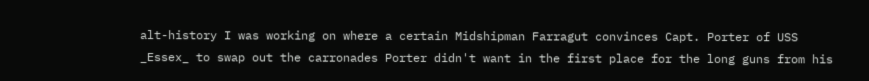alt-history I was working on where a certain Midshipman Farragut convinces Capt. Porter of USS _Essex_ to swap out the carronades Porter didn't want in the first place for the long guns from his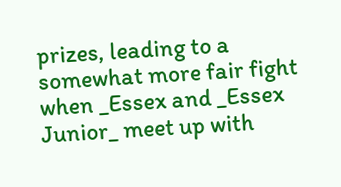prizes, leading to a somewhat more fair fight when _Essex and _Essex Junior_ meet up with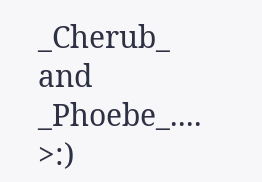_Cherub_ and _Phoebe_.... >:)